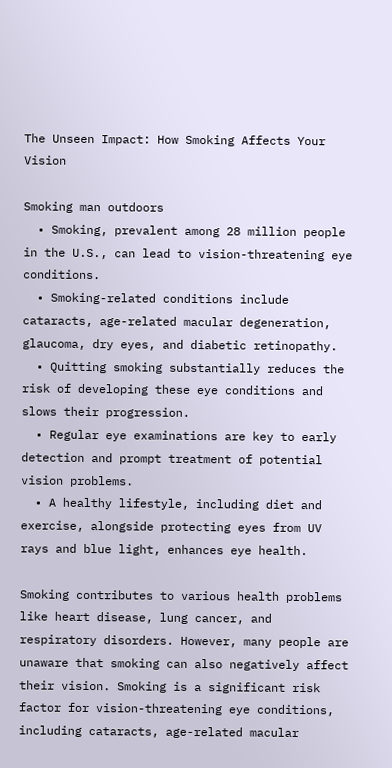The Unseen Impact: How Smoking Affects Your Vision

Smoking man outdoors
  • Smoking, prevalent among 28 million people in the U.S., can lead to vision-threatening eye conditions.
  • Smoking-related conditions include cataracts, age-related macular degeneration, glaucoma, dry eyes, and diabetic retinopathy.
  • Quitting smoking substantially reduces the risk of developing these eye conditions and slows their progression.
  • Regular eye examinations are key to early detection and prompt treatment of potential vision problems.
  • A healthy lifestyle, including diet and exercise, alongside protecting eyes from UV rays and blue light, enhances eye health.

Smoking contributes to various health problems like heart disease, lung cancer, and respiratory disorders. However, many people are unaware that smoking can also negatively affect their vision. Smoking is a significant risk factor for vision-threatening eye conditions, including cataracts, age-related macular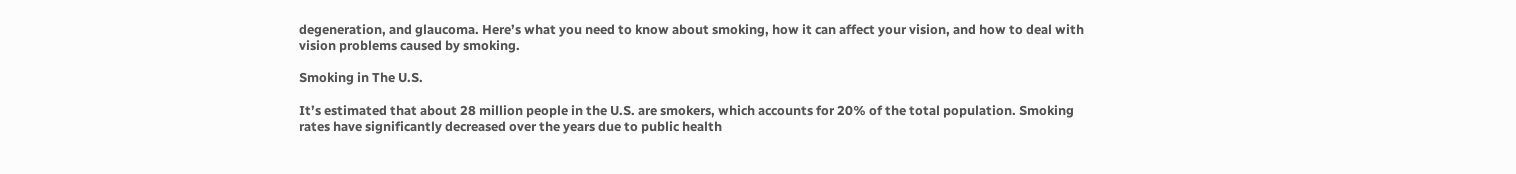degeneration, and glaucoma. Here’s what you need to know about smoking, how it can affect your vision, and how to deal with vision problems caused by smoking.

Smoking in The U.S.

It’s estimated that about 28 million people in the U.S. are smokers, which accounts for 20% of the total population. Smoking rates have significantly decreased over the years due to public health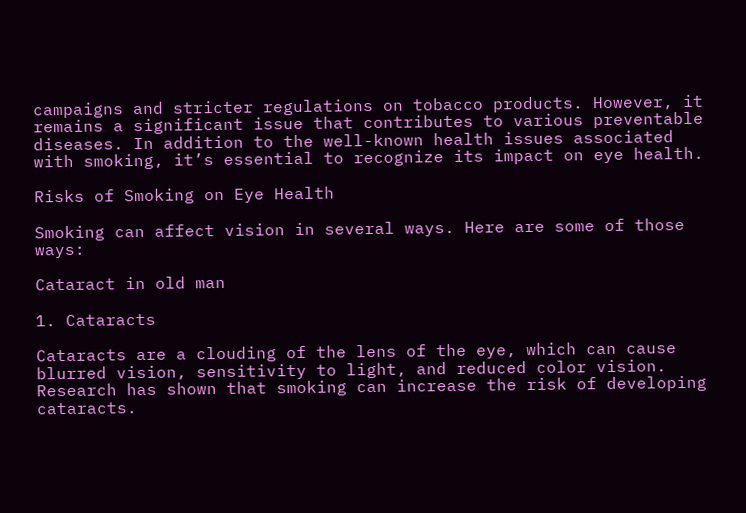campaigns and stricter regulations on tobacco products. However, it remains a significant issue that contributes to various preventable diseases. In addition to the well-known health issues associated with smoking, it’s essential to recognize its impact on eye health.

Risks of Smoking on Eye Health

Smoking can affect vision in several ways. Here are some of those ways:

Cataract in old man

1. Cataracts

Cataracts are a clouding of the lens of the eye, which can cause blurred vision, sensitivity to light, and reduced color vision. Research has shown that smoking can increase the risk of developing cataracts.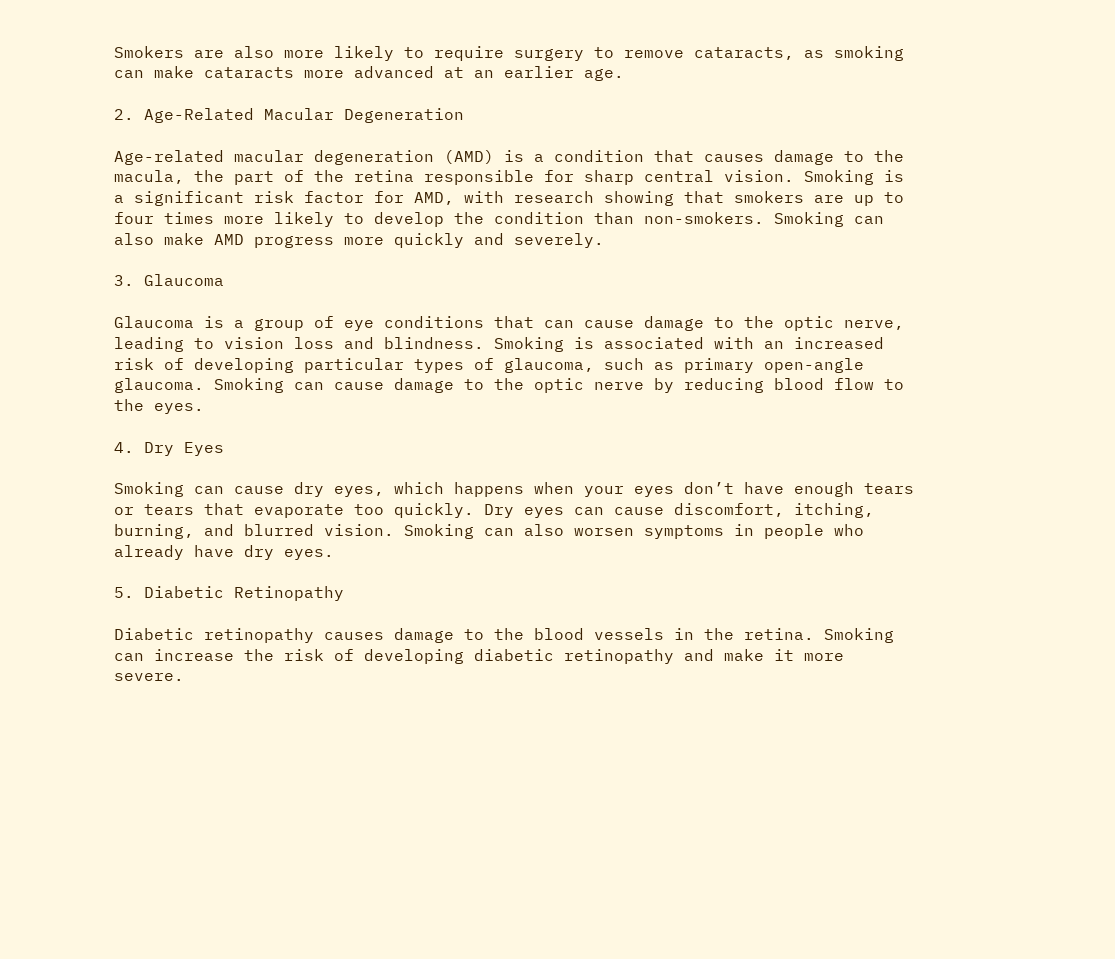Smokers are also more likely to require surgery to remove cataracts, as smoking can make cataracts more advanced at an earlier age.

2. Age-Related Macular Degeneration

Age-related macular degeneration (AMD) is a condition that causes damage to the macula, the part of the retina responsible for sharp central vision. Smoking is a significant risk factor for AMD, with research showing that smokers are up to four times more likely to develop the condition than non-smokers. Smoking can also make AMD progress more quickly and severely.

3. Glaucoma

Glaucoma is a group of eye conditions that can cause damage to the optic nerve, leading to vision loss and blindness. Smoking is associated with an increased risk of developing particular types of glaucoma, such as primary open-angle glaucoma. Smoking can cause damage to the optic nerve by reducing blood flow to the eyes.

4. Dry Eyes

Smoking can cause dry eyes, which happens when your eyes don’t have enough tears or tears that evaporate too quickly. Dry eyes can cause discomfort, itching, burning, and blurred vision. Smoking can also worsen symptoms in people who already have dry eyes.

5. Diabetic Retinopathy

Diabetic retinopathy causes damage to the blood vessels in the retina. Smoking can increase the risk of developing diabetic retinopathy and make it more severe.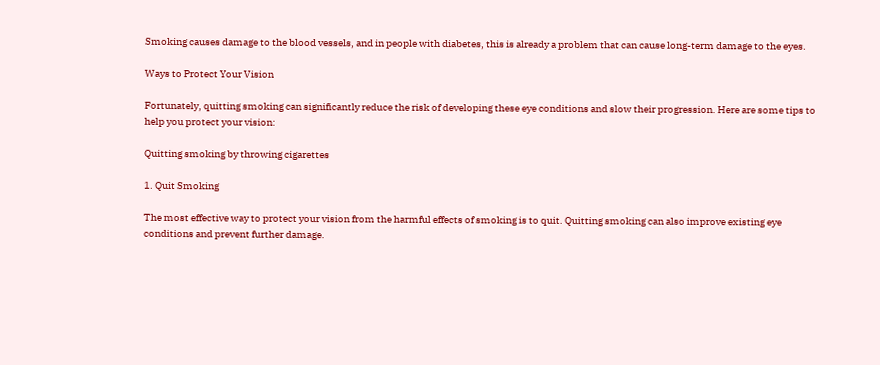Smoking causes damage to the blood vessels, and in people with diabetes, this is already a problem that can cause long-term damage to the eyes.

Ways to Protect Your Vision

Fortunately, quitting smoking can significantly reduce the risk of developing these eye conditions and slow their progression. Here are some tips to help you protect your vision:

Quitting smoking by throwing cigarettes

1. Quit Smoking

The most effective way to protect your vision from the harmful effects of smoking is to quit. Quitting smoking can also improve existing eye conditions and prevent further damage.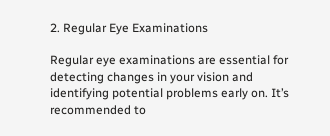2. Regular Eye Examinations

Regular eye examinations are essential for detecting changes in your vision and identifying potential problems early on. It’s recommended to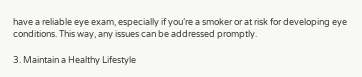have a reliable eye exam, especially if you’re a smoker or at risk for developing eye conditions. This way, any issues can be addressed promptly.

3. Maintain a Healthy Lifestyle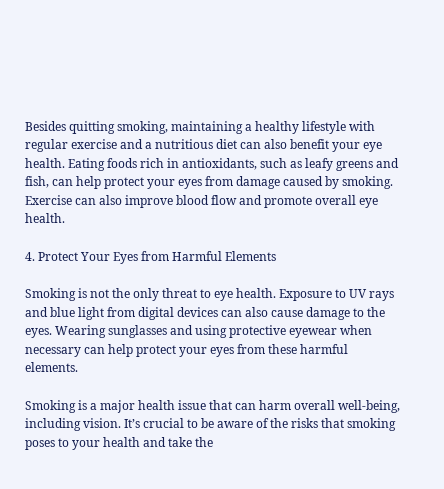Besides quitting smoking, maintaining a healthy lifestyle with regular exercise and a nutritious diet can also benefit your eye health. Eating foods rich in antioxidants, such as leafy greens and fish, can help protect your eyes from damage caused by smoking. Exercise can also improve blood flow and promote overall eye health.

4. Protect Your Eyes from Harmful Elements

Smoking is not the only threat to eye health. Exposure to UV rays and blue light from digital devices can also cause damage to the eyes. Wearing sunglasses and using protective eyewear when necessary can help protect your eyes from these harmful elements.

Smoking is a major health issue that can harm overall well-being, including vision. It’s crucial to be aware of the risks that smoking poses to your health and take the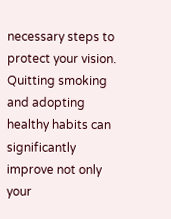necessary steps to protect your vision. Quitting smoking and adopting healthy habits can significantly improve not only your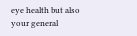eye health but also your general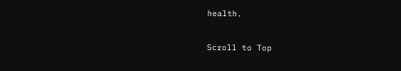health.

Scroll to Top